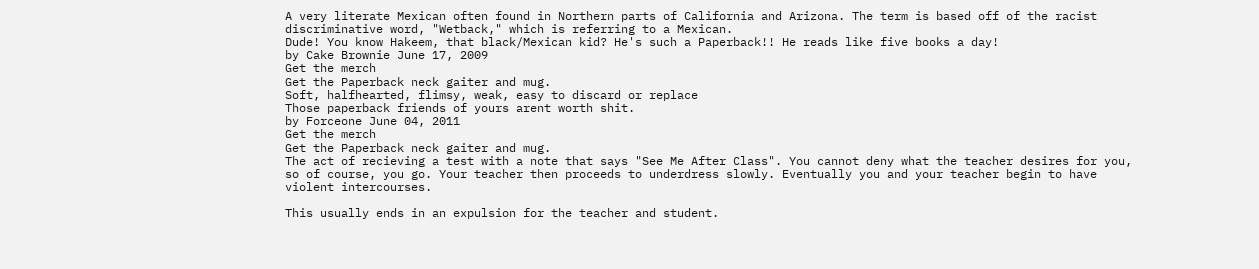A very literate Mexican often found in Northern parts of California and Arizona. The term is based off of the racist discriminative word, "Wetback," which is referring to a Mexican.
Dude! You know Hakeem, that black/Mexican kid? He's such a Paperback!! He reads like five books a day!
by Cake Brownie June 17, 2009
Get the merch
Get the Paperback neck gaiter and mug.
Soft, halfhearted, flimsy, weak, easy to discard or replace
Those paperback friends of yours arent worth shit.
by Forceone June 04, 2011
Get the merch
Get the Paperback neck gaiter and mug.
The act of recieving a test with a note that says "See Me After Class". You cannot deny what the teacher desires for you, so of course, you go. Your teacher then proceeds to underdress slowly. Eventually you and your teacher begin to have violent intercourses.

This usually ends in an expulsion for the teacher and student.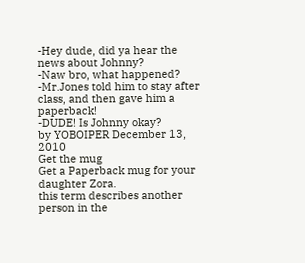-Hey dude, did ya hear the news about Johnny?
-Naw bro, what happened?
-Mr.Jones told him to stay after class, and then gave him a paperback!
-DUDE! Is Johnny okay?
by YOBOIPER December 13, 2010
Get the mug
Get a Paperback mug for your daughter Zora.
this term describes another person in the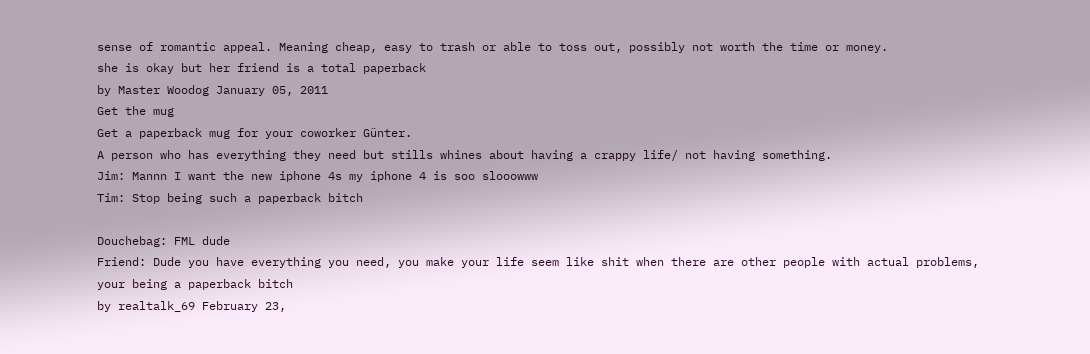sense of romantic appeal. Meaning cheap, easy to trash or able to toss out, possibly not worth the time or money.
she is okay but her friend is a total paperback
by Master Woodog January 05, 2011
Get the mug
Get a paperback mug for your coworker Günter.
A person who has everything they need but stills whines about having a crappy life/ not having something.
Jim: Mannn I want the new iphone 4s my iphone 4 is soo slooowww
Tim: Stop being such a paperback bitch

Douchebag: FML dude
Friend: Dude you have everything you need, you make your life seem like shit when there are other people with actual problems, your being a paperback bitch
by realtalk_69 February 23,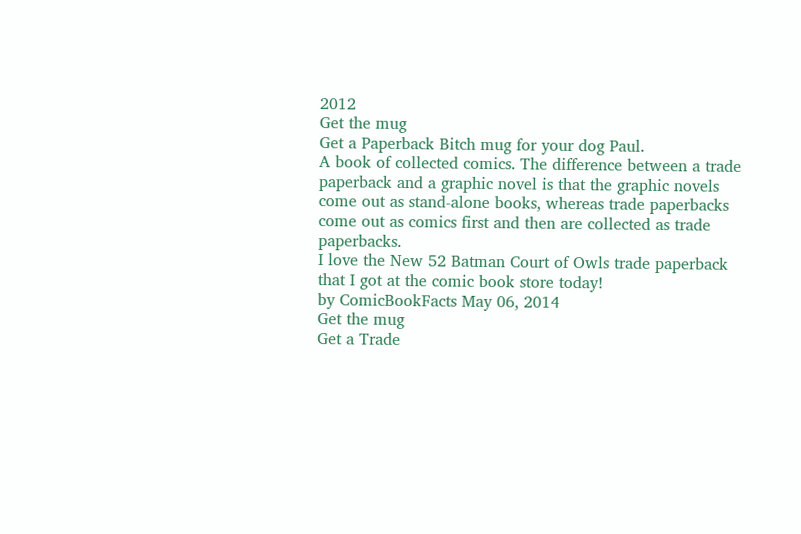2012
Get the mug
Get a Paperback Bitch mug for your dog Paul.
A book of collected comics. The difference between a trade paperback and a graphic novel is that the graphic novels come out as stand-alone books, whereas trade paperbacks come out as comics first and then are collected as trade paperbacks.
I love the New 52 Batman Court of Owls trade paperback that I got at the comic book store today!
by ComicBookFacts May 06, 2014
Get the mug
Get a Trade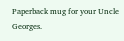Paperback mug for your Uncle Georges.